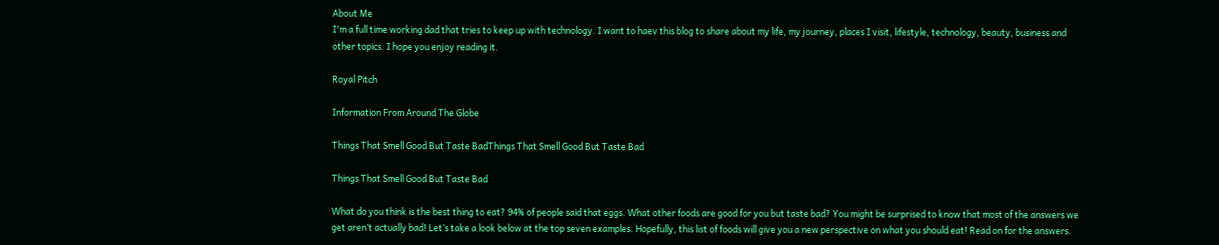About Me
I'm a full time working dad that tries to keep up with technology. I want to haev this blog to share about my life, my journey, places I visit, lifestyle, technology, beauty, business and other topics. I hope you enjoy reading it.

Royal Pitch

Information From Around The Globe

Things That Smell Good But Taste BadThings That Smell Good But Taste Bad

Things That Smell Good But Taste Bad

What do you think is the best thing to eat? 94% of people said that eggs. What other foods are good for you but taste bad? You might be surprised to know that most of the answers we get aren’t actually bad! Let’s take a look below at the top seven examples. Hopefully, this list of foods will give you a new perspective on what you should eat! Read on for the answers.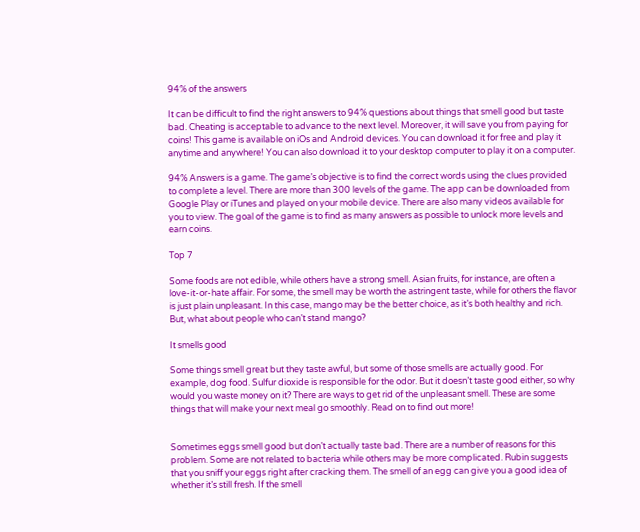94% of the answers

It can be difficult to find the right answers to 94% questions about things that smell good but taste bad. Cheating is acceptable to advance to the next level. Moreover, it will save you from paying for coins! This game is available on iOs and Android devices. You can download it for free and play it anytime and anywhere! You can also download it to your desktop computer to play it on a computer.

94% Answers is a game. The game’s objective is to find the correct words using the clues provided to complete a level. There are more than 300 levels of the game. The app can be downloaded from Google Play or iTunes and played on your mobile device. There are also many videos available for you to view. The goal of the game is to find as many answers as possible to unlock more levels and earn coins.

Top 7

Some foods are not edible, while others have a strong smell. Asian fruits, for instance, are often a love-it-or-hate affair. For some, the smell may be worth the astringent taste, while for others the flavor is just plain unpleasant. In this case, mango may be the better choice, as it’s both healthy and rich. But, what about people who can’t stand mango?

It smells good

Some things smell great but they taste awful, but some of those smells are actually good. For example, dog food. Sulfur dioxide is responsible for the odor. But it doesn’t taste good either, so why would you waste money on it? There are ways to get rid of the unpleasant smell. These are some things that will make your next meal go smoothly. Read on to find out more!


Sometimes eggs smell good but don’t actually taste bad. There are a number of reasons for this problem. Some are not related to bacteria while others may be more complicated. Rubin suggests that you sniff your eggs right after cracking them. The smell of an egg can give you a good idea of whether it’s still fresh. If the smell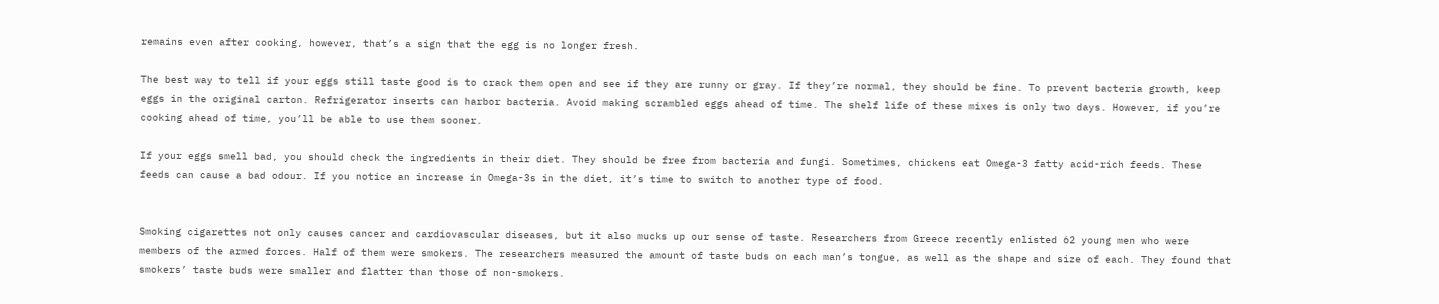remains even after cooking, however, that’s a sign that the egg is no longer fresh.

The best way to tell if your eggs still taste good is to crack them open and see if they are runny or gray. If they’re normal, they should be fine. To prevent bacteria growth, keep eggs in the original carton. Refrigerator inserts can harbor bacteria. Avoid making scrambled eggs ahead of time. The shelf life of these mixes is only two days. However, if you’re cooking ahead of time, you’ll be able to use them sooner.

If your eggs smell bad, you should check the ingredients in their diet. They should be free from bacteria and fungi. Sometimes, chickens eat Omega-3 fatty acid-rich feeds. These feeds can cause a bad odour. If you notice an increase in Omega-3s in the diet, it’s time to switch to another type of food.


Smoking cigarettes not only causes cancer and cardiovascular diseases, but it also mucks up our sense of taste. Researchers from Greece recently enlisted 62 young men who were members of the armed forces. Half of them were smokers. The researchers measured the amount of taste buds on each man’s tongue, as well as the shape and size of each. They found that smokers’ taste buds were smaller and flatter than those of non-smokers.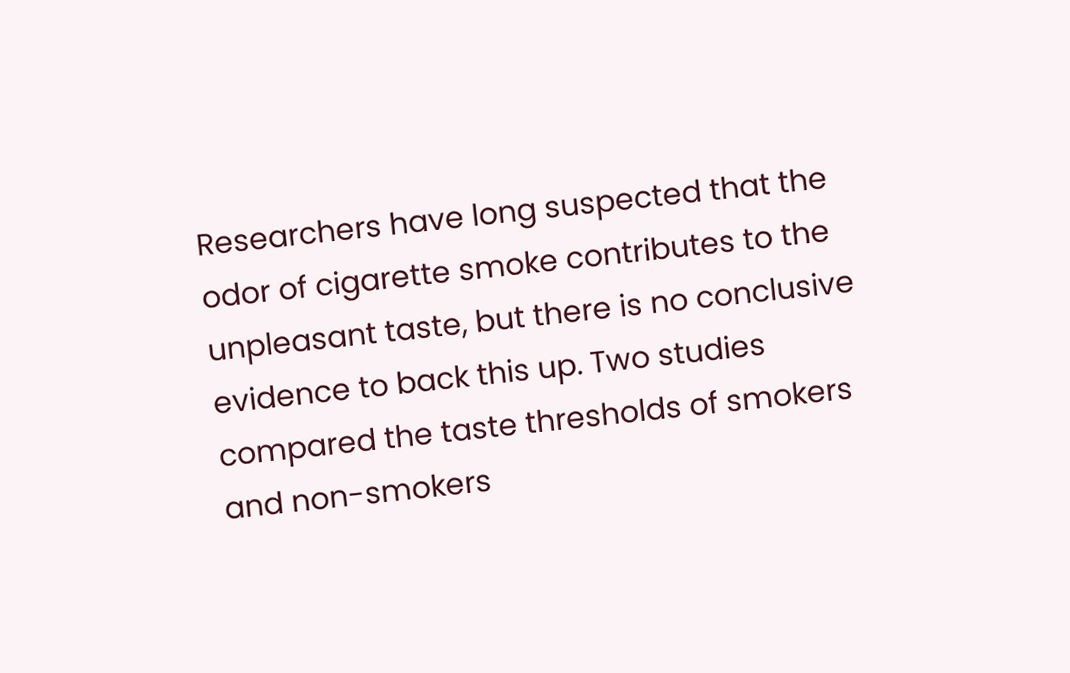Researchers have long suspected that the odor of cigarette smoke contributes to the unpleasant taste, but there is no conclusive evidence to back this up. Two studies compared the taste thresholds of smokers and non-smokers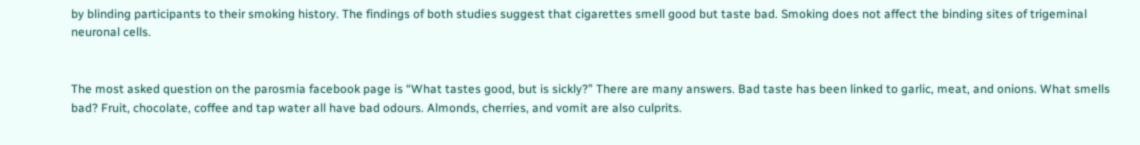by blinding participants to their smoking history. The findings of both studies suggest that cigarettes smell good but taste bad. Smoking does not affect the binding sites of trigeminal neuronal cells.


The most asked question on the parosmia facebook page is “What tastes good, but is sickly?” There are many answers. Bad taste has been linked to garlic, meat, and onions. What smells bad? Fruit, chocolate, coffee and tap water all have bad odours. Almonds, cherries, and vomit are also culprits.